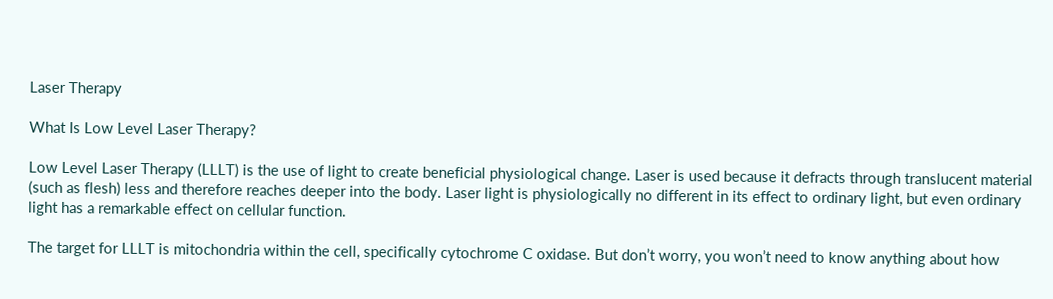Laser Therapy

What Is Low Level Laser Therapy?

Low Level Laser Therapy (LLLT) is the use of light to create beneficial physiological change. Laser is used because it defracts through translucent material (such as flesh) less and therefore reaches deeper into the body. Laser light is physiologically no different in its effect to ordinary light, but even ordinary light has a remarkable effect on cellular function.

The target for LLLT is mitochondria within the cell, specifically cytochrome C oxidase. But don’t worry, you won’t need to know anything about how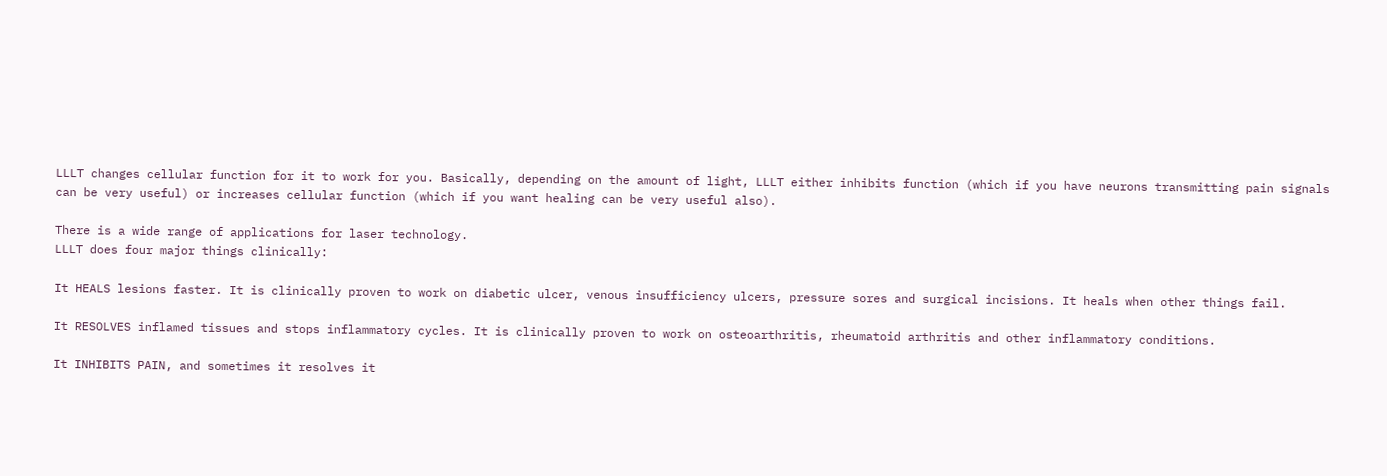LLLT changes cellular function for it to work for you. Basically, depending on the amount of light, LLLT either inhibits function (which if you have neurons transmitting pain signals can be very useful) or increases cellular function (which if you want healing can be very useful also).

There is a wide range of applications for laser technology.
LLLT does four major things clinically:

It HEALS lesions faster. It is clinically proven to work on diabetic ulcer, venous insufficiency ulcers, pressure sores and surgical incisions. It heals when other things fail.

It RESOLVES inflamed tissues and stops inflammatory cycles. It is clinically proven to work on osteoarthritis, rheumatoid arthritis and other inflammatory conditions.

It INHIBITS PAIN, and sometimes it resolves it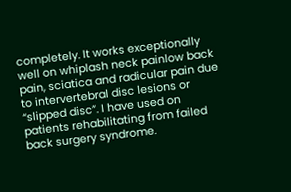completely. It works exceptionally well on whiplash neck painlow back pain, sciatica and radicular pain due to intervertebral disc lesions or “slipped disc”. I have used on patients rehabilitating from failed back surgery syndrome.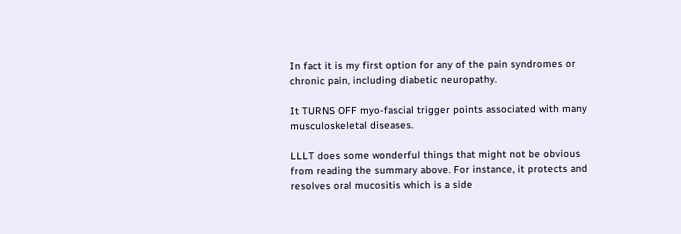In fact it is my first option for any of the pain syndromes or chronic pain, including diabetic neuropathy.

It TURNS OFF myo-fascial trigger points associated with many musculoskeletal diseases.

LLLT does some wonderful things that might not be obvious from reading the summary above. For instance, it protects and resolves oral mucositis which is a side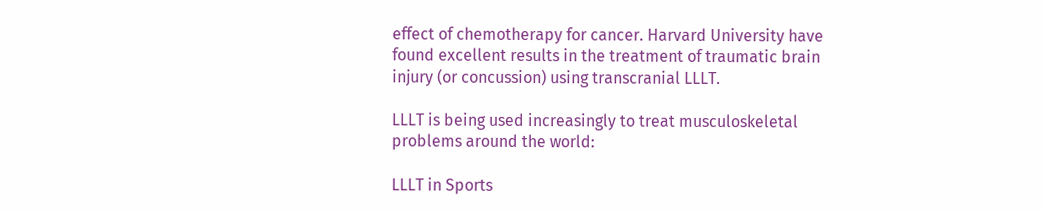effect of chemotherapy for cancer. Harvard University have found excellent results in the treatment of traumatic brain injury (or concussion) using transcranial LLLT.

LLLT is being used increasingly to treat musculoskeletal problems around the world:

LLLT in Sports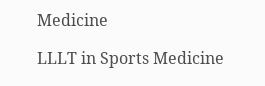Medicine

LLLT in Sports Medicine